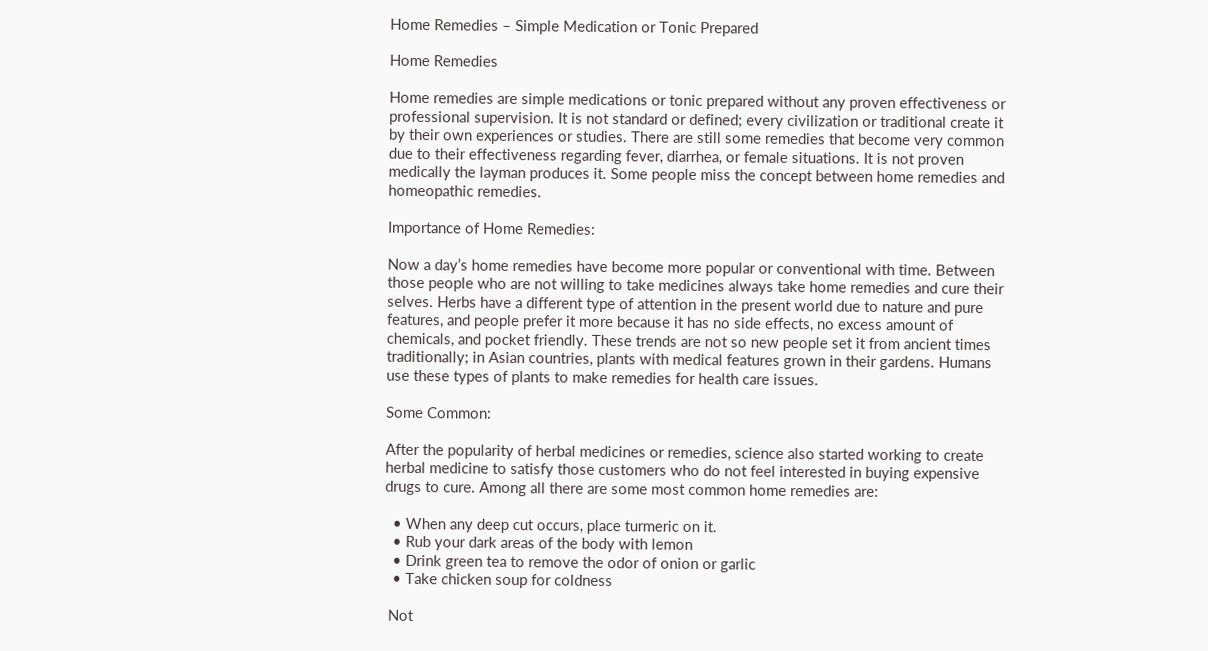Home Remedies – Simple Medication or Tonic Prepared

Home Remedies

Home remedies are simple medications or tonic prepared without any proven effectiveness or professional supervision. It is not standard or defined; every civilization or traditional create it by their own experiences or studies. There are still some remedies that become very common due to their effectiveness regarding fever, diarrhea, or female situations. It is not proven medically the layman produces it. Some people miss the concept between home remedies and homeopathic remedies.

Importance of Home Remedies:

Now a day’s home remedies have become more popular or conventional with time. Between those people who are not willing to take medicines always take home remedies and cure their selves. Herbs have a different type of attention in the present world due to nature and pure features, and people prefer it more because it has no side effects, no excess amount of chemicals, and pocket friendly. These trends are not so new people set it from ancient times traditionally; in Asian countries, plants with medical features grown in their gardens. Humans use these types of plants to make remedies for health care issues.

Some Common:

After the popularity of herbal medicines or remedies, science also started working to create herbal medicine to satisfy those customers who do not feel interested in buying expensive drugs to cure. Among all there are some most common home remedies are:

  • When any deep cut occurs, place turmeric on it.
  • Rub your dark areas of the body with lemon
  • Drink green tea to remove the odor of onion or garlic
  • Take chicken soup for coldness

 Not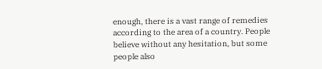enough, there is a vast range of remedies according to the area of a country. People believe without any hesitation, but some people also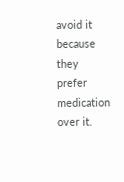avoid it because they prefer medication over it.